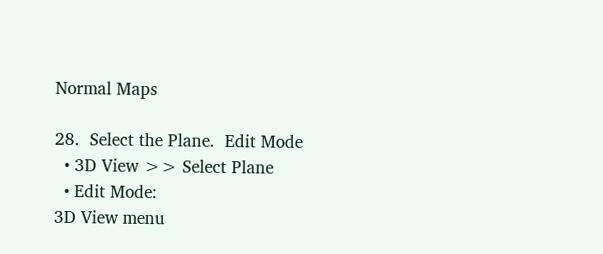Normal Maps

28.  Select the Plane.  Edit Mode
  • 3D View >> Select Plane
  • Edit Mode:
3D View menu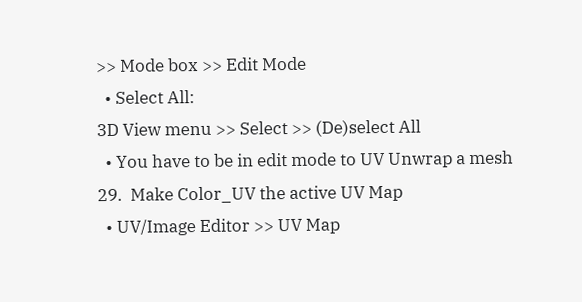>> Mode box >> Edit Mode
  • Select All:
3D View menu >> Select >> (De)select All
  • You have to be in edit mode to UV Unwrap a mesh
29.  Make Color_UV the active UV Map
  • UV/Image Editor >> UV Map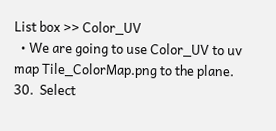List box >> Color_UV
  • We are going to use Color_UV to uv map Tile_ColorMap.png to the plane.
30.  Select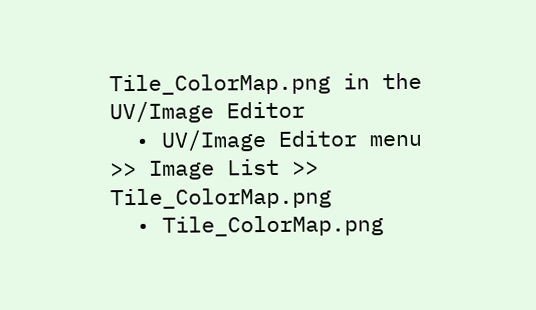Tile_ColorMap.png in the UV/Image Editor
  • UV/Image Editor menu >> Image List >> Tile_ColorMap.png
  • Tile_ColorMap.png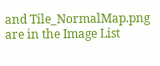and Tile_NormalMap.png are in the Image List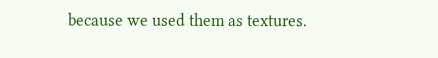because we used them as textures.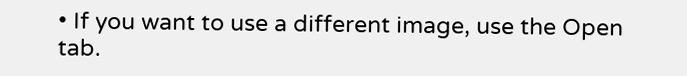• If you want to use a different image, use the Open tab.